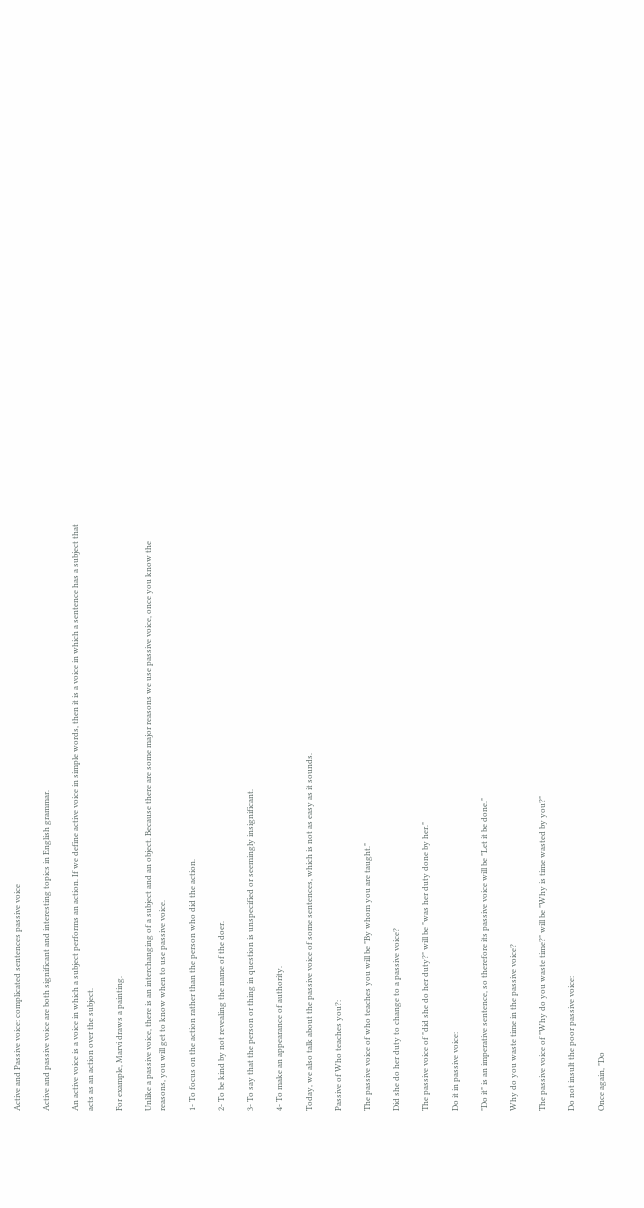Active and Passive voice: complicated sentences passive voice

Active and passive voice are both significant and interesting topics in English grammar.

An active voice is a voice in which a subject performs an action. If we define active voice in simple words, then it is a voice in which a sentence has a subject that acts as an action over the subject.

For example, Marvi draws a painting.

Unlike a passive voice, there is an interchanging of a subject and an object. Because there are some major reasons we use passive voice, once you know the reasons, you will get to know when to use passive voice.

1- To focus on the action rather than the person who did the action.

2- To be kind by not revealing the name of the doer.

3- To say that the person or thing in question is unspecified or seemingly insignificant.

4- To make an appearance of authority.

Today, we also talk about the passive voice of some sentences, which is not as easy as it sounds.

Passive of Who teaches you?:

The passive voice of who teaches you will be "By whom you are taught."

Did she do her duty to change to a passive voice?

The passive voice of "did she do her duty?" will be "was her duty done by her."

Do it in passive voice:

"Do it" is an imperative sentence, so therefore its passive voice will be "Let it be done."

Why do you waste time in the passive voice?

The passive voice of "Why do you waste time?" will be "Why is time wasted by you?"

Do not insult the poor passive voice:

Once again, "Do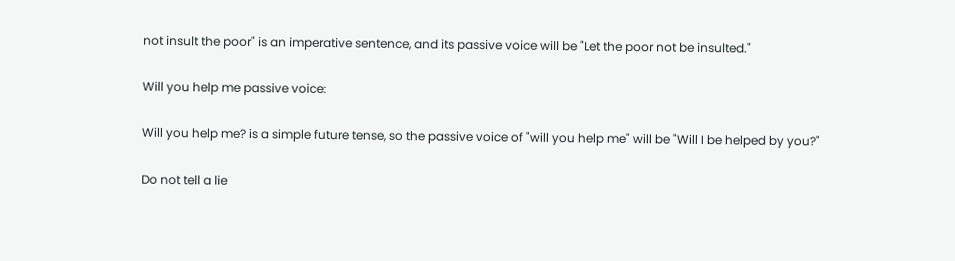not insult the poor" is an imperative sentence, and its passive voice will be "Let the poor not be insulted."

Will you help me passive voice:

Will you help me? is a simple future tense, so the passive voice of "will you help me" will be "Will I be helped by you?"

Do not tell a lie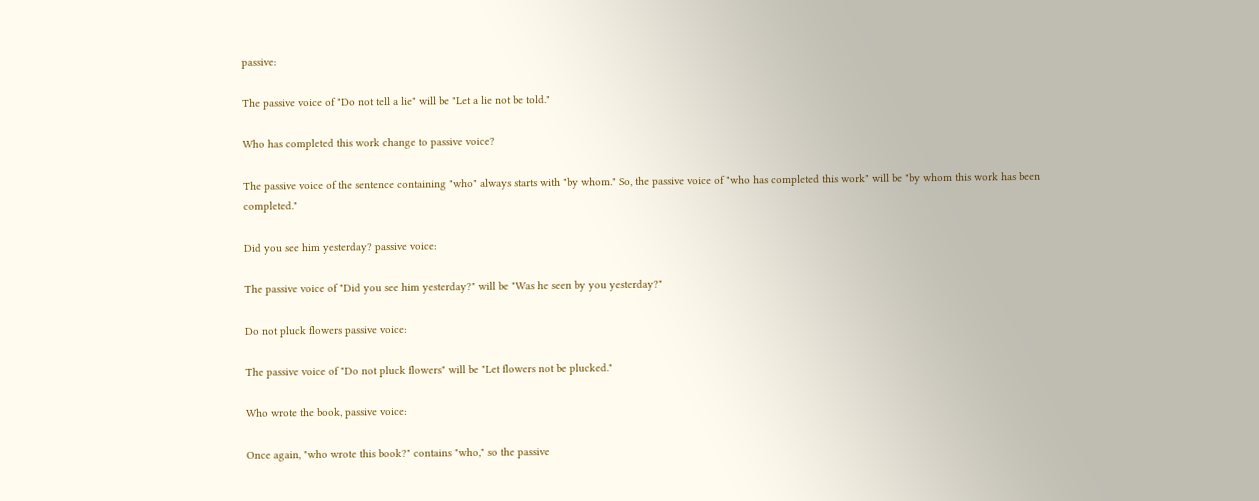passive:

The passive voice of "Do not tell a lie" will be "Let a lie not be told."

Who has completed this work change to passive voice?

The passive voice of the sentence containing "who" always starts with "by whom." So, the passive voice of "who has completed this work" will be "by whom this work has been completed."

Did you see him yesterday? passive voice:

The passive voice of "Did you see him yesterday?" will be "Was he seen by you yesterday?"

Do not pluck flowers passive voice:

The passive voice of "Do not pluck flowers" will be "Let flowers not be plucked."

Who wrote the book, passive voice:

Once again, "who wrote this book?" contains "who," so the passive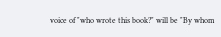voice of "who wrote this book?" will be "By whom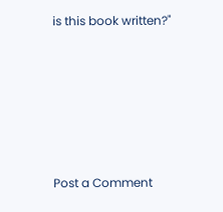is this book written?"








Post a Comment